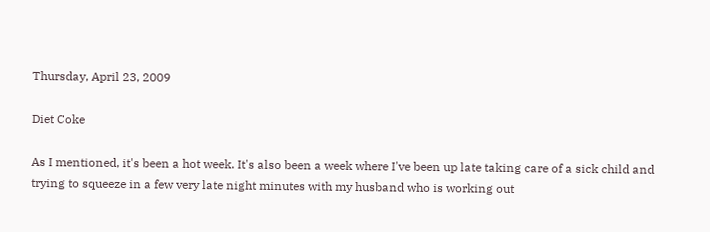Thursday, April 23, 2009

Diet Coke

As I mentioned, it's been a hot week. It's also been a week where I've been up late taking care of a sick child and trying to squeeze in a few very late night minutes with my husband who is working out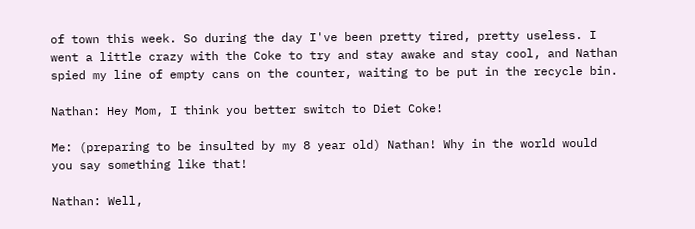of town this week. So during the day I've been pretty tired, pretty useless. I went a little crazy with the Coke to try and stay awake and stay cool, and Nathan spied my line of empty cans on the counter, waiting to be put in the recycle bin.

Nathan: Hey Mom, I think you better switch to Diet Coke!

Me: (preparing to be insulted by my 8 year old) Nathan! Why in the world would you say something like that!

Nathan: Well,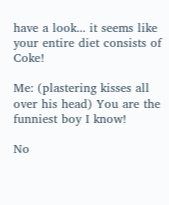have a look... it seems like your entire diet consists of Coke!

Me: (plastering kisses all over his head) You are the funniest boy I know!

No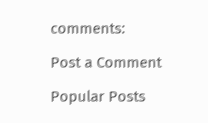comments:

Post a Comment

Popular Posts